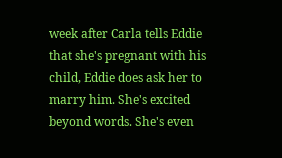week after Carla tells Eddie that she's pregnant with his child, Eddie does ask her to marry him. She's excited beyond words. She's even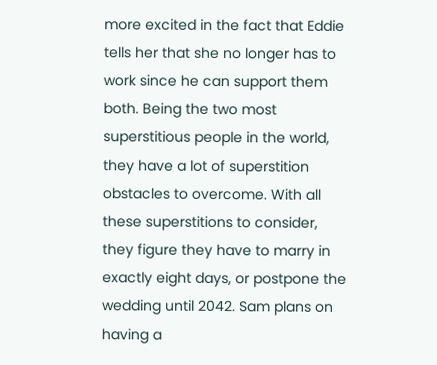more excited in the fact that Eddie tells her that she no longer has to work since he can support them both. Being the two most superstitious people in the world, they have a lot of superstition obstacles to overcome. With all these superstitions to consider, they figure they have to marry in exactly eight days, or postpone the wedding until 2042. Sam plans on having a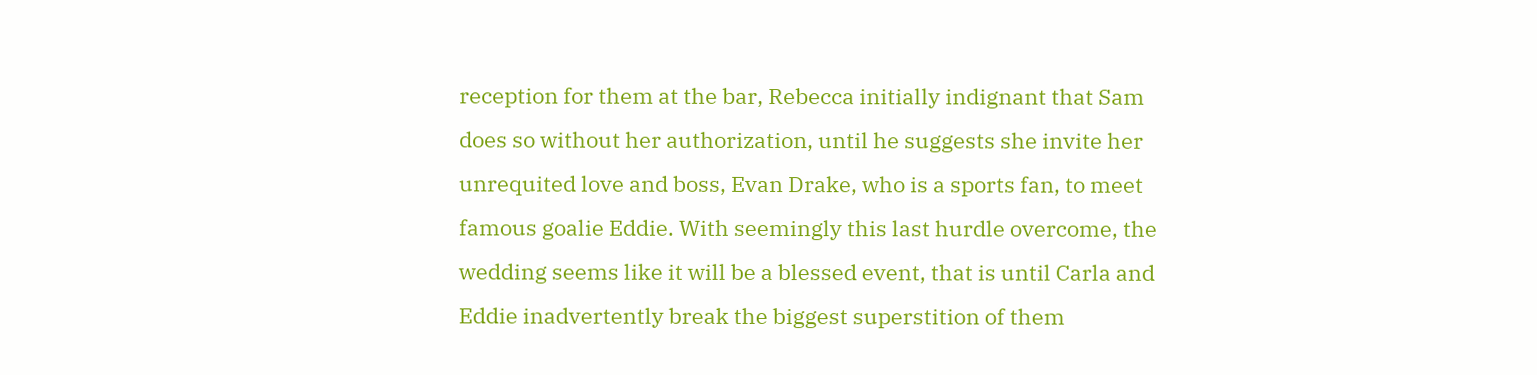reception for them at the bar, Rebecca initially indignant that Sam does so without her authorization, until he suggests she invite her unrequited love and boss, Evan Drake, who is a sports fan, to meet famous goalie Eddie. With seemingly this last hurdle overcome, the wedding seems like it will be a blessed event, that is until Carla and Eddie inadvertently break the biggest superstition of them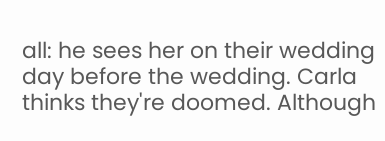all: he sees her on their wedding day before the wedding. Carla thinks they're doomed. Although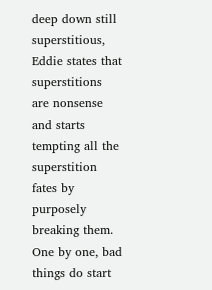deep down still superstitious, Eddie states that superstitions are nonsense and starts tempting all the superstition fates by purposely breaking them. One by one, bad things do start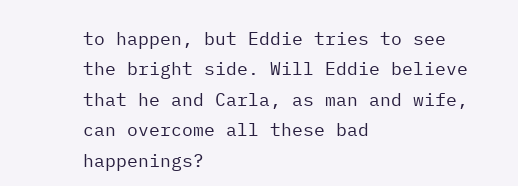to happen, but Eddie tries to see the bright side. Will Eddie believe that he and Carla, as man and wife, can overcome all these bad happenings?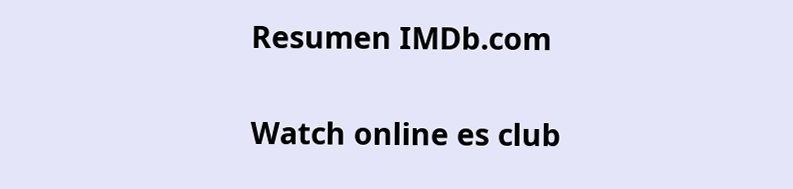Resumen IMDb.com

Watch online es club